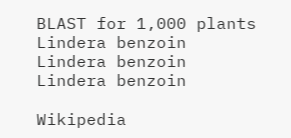BLAST for 1,000 plants
Lindera benzoin
Lindera benzoin
Lindera benzoin

Wikipedia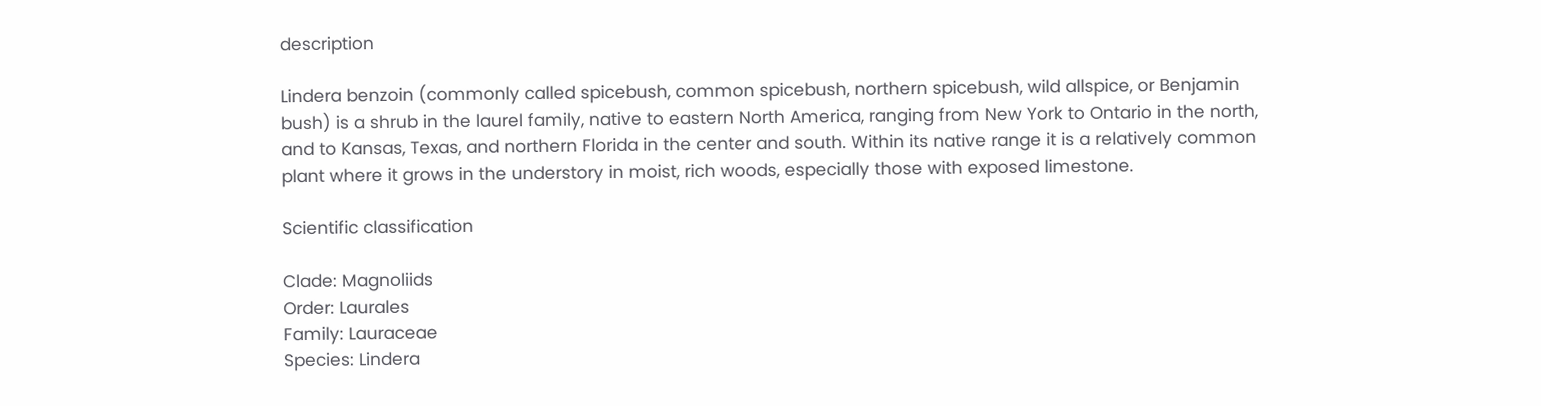description

Lindera benzoin (commonly called spicebush, common spicebush, northern spicebush, wild allspice, or Benjamin bush) is a shrub in the laurel family, native to eastern North America, ranging from New York to Ontario in the north, and to Kansas, Texas, and northern Florida in the center and south. Within its native range it is a relatively common plant where it grows in the understory in moist, rich woods, especially those with exposed limestone.

Scientific classification

Clade: Magnoliids
Order: Laurales
Family: Lauraceae
Species: Lindera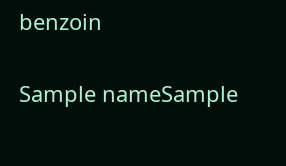benzoin


Sample nameSample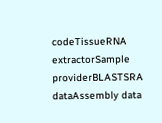codeTissueRNA extractorSample providerBLASTSRA dataAssembly data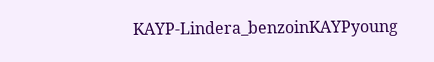KAYP-Lindera_benzoinKAYPyoung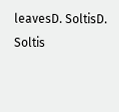leavesD. SoltisD. Soltis